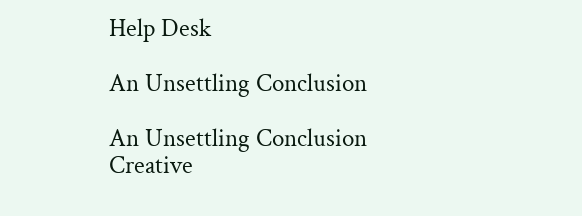Help Desk

An Unsettling Conclusion

An Unsettling Conclusion
Creative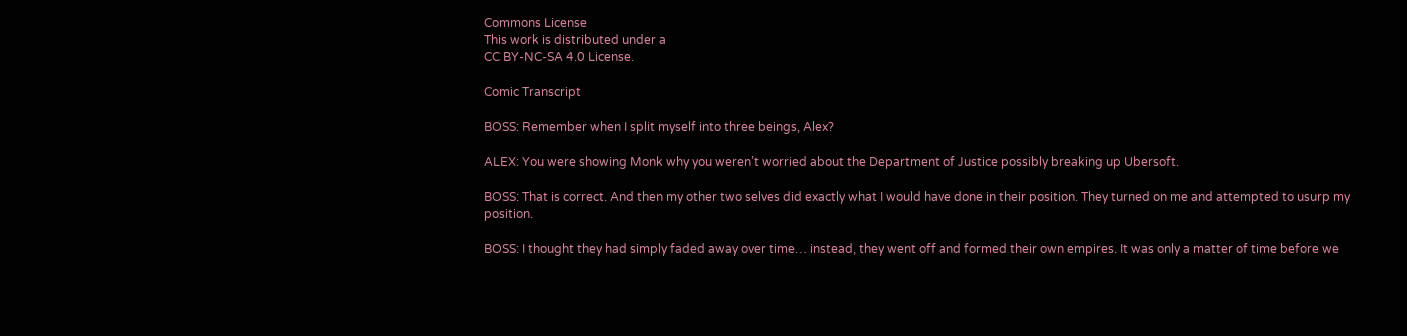Commons License
This work is distributed under a
CC BY-NC-SA 4.0 License.

Comic Transcript

BOSS: Remember when I split myself into three beings, Alex?

ALEX: You were showing Monk why you weren’t worried about the Department of Justice possibly breaking up Ubersoft.

BOSS: That is correct. And then my other two selves did exactly what I would have done in their position. They turned on me and attempted to usurp my position.

BOSS: I thought they had simply faded away over time… instead, they went off and formed their own empires. It was only a matter of time before we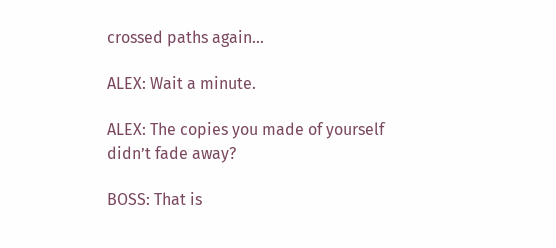crossed paths again…

ALEX: Wait a minute.

ALEX: The copies you made of yourself didn’t fade away?

BOSS: That is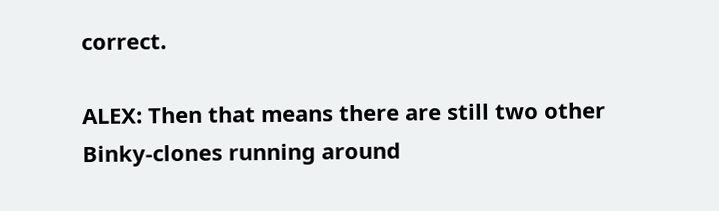correct.

ALEX: Then that means there are still two other Binky-clones running around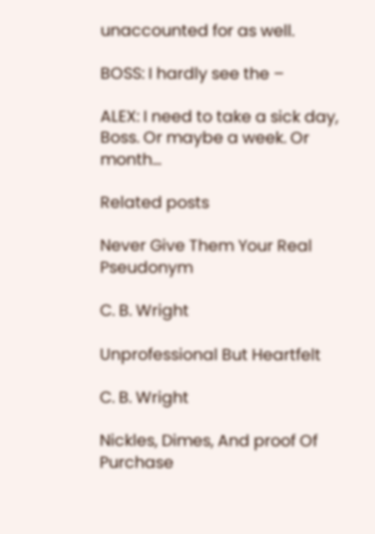unaccounted for as well.

BOSS: I hardly see the –

ALEX: I need to take a sick day, Boss. Or maybe a week. Or month…

Related posts

Never Give Them Your Real Pseudonym

C. B. Wright

Unprofessional But Heartfelt

C. B. Wright

Nickles, Dimes, And proof Of Purchase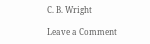C. B. Wright

Leave a Comment